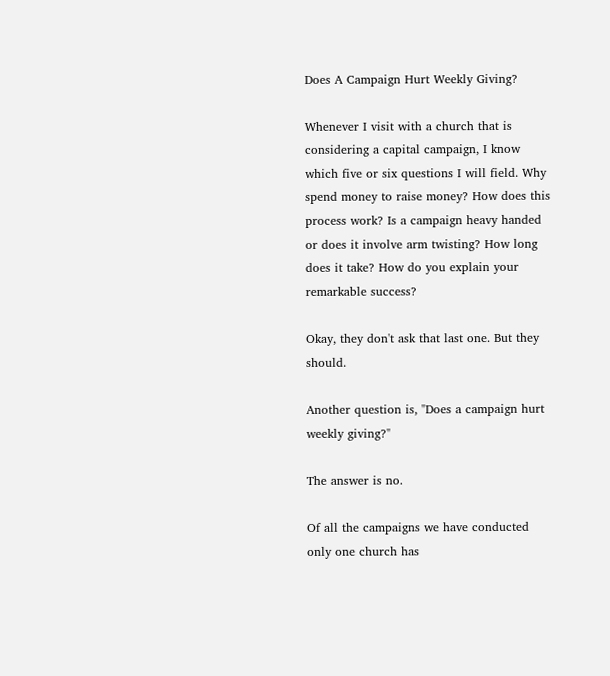Does A Campaign Hurt Weekly Giving?

Whenever I visit with a church that is considering a capital campaign, I know which five or six questions I will field. Why spend money to raise money? How does this process work? Is a campaign heavy handed or does it involve arm twisting? How long does it take? How do you explain your remarkable success?

Okay, they don't ask that last one. But they should.

Another question is, "Does a campaign hurt weekly giving?"

The answer is no.

Of all the campaigns we have conducted only one church has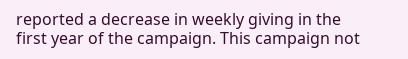reported a decrease in weekly giving in the first year of the campaign. This campaign not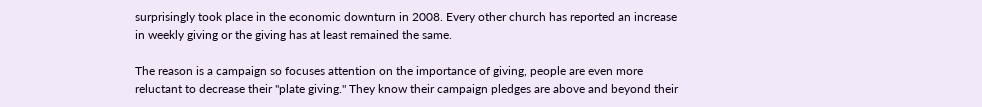surprisingly took place in the economic downturn in 2008. Every other church has reported an increase in weekly giving or the giving has at least remained the same.

The reason is a campaign so focuses attention on the importance of giving, people are even more reluctant to decrease their "plate giving." They know their campaign pledges are above and beyond their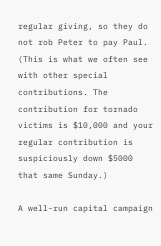regular giving, so they do not rob Peter to pay Paul. (This is what we often see with other special contributions. The contribution for tornado victims is $10,000 and your regular contribution is suspiciously down $5000 that same Sunday.)

A well-run capital campaign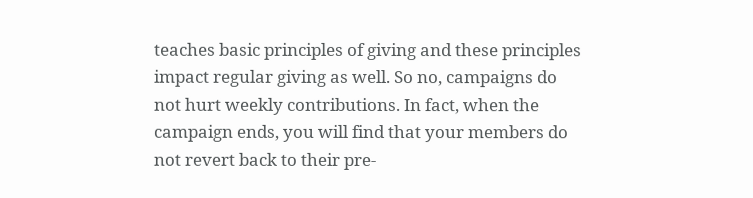teaches basic principles of giving and these principles impact regular giving as well. So no, campaigns do not hurt weekly contributions. In fact, when the campaign ends, you will find that your members do not revert back to their pre-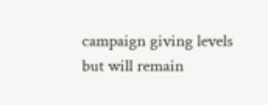campaign giving levels but will remain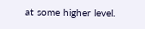at some higher level.